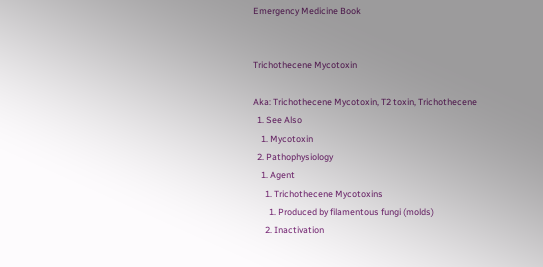Emergency Medicine Book


Trichothecene Mycotoxin

Aka: Trichothecene Mycotoxin, T2 toxin, Trichothecene
  1. See Also
    1. Mycotoxin
  2. Pathophysiology
    1. Agent
      1. Trichothecene Mycotoxins
        1. Produced by filamentous fungi (molds)
      2. Inactivation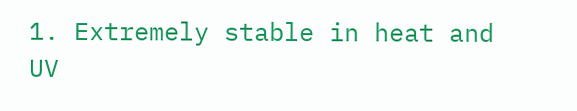1. Extremely stable in heat and UV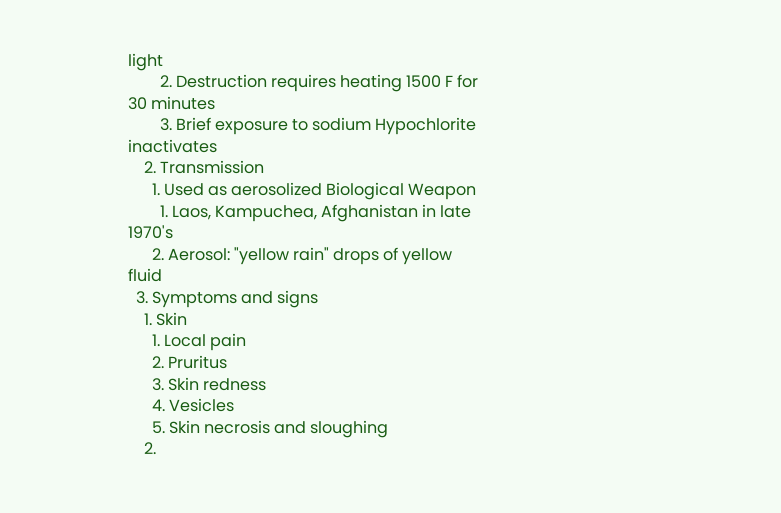light
        2. Destruction requires heating 1500 F for 30 minutes
        3. Brief exposure to sodium Hypochlorite inactivates
    2. Transmission
      1. Used as aerosolized Biological Weapon
        1. Laos, Kampuchea, Afghanistan in late 1970's
      2. Aerosol: "yellow rain" drops of yellow fluid
  3. Symptoms and signs
    1. Skin
      1. Local pain
      2. Pruritus
      3. Skin redness
      4. Vesicles
      5. Skin necrosis and sloughing
    2.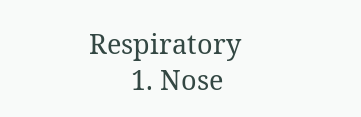Respiratory
      1. Nose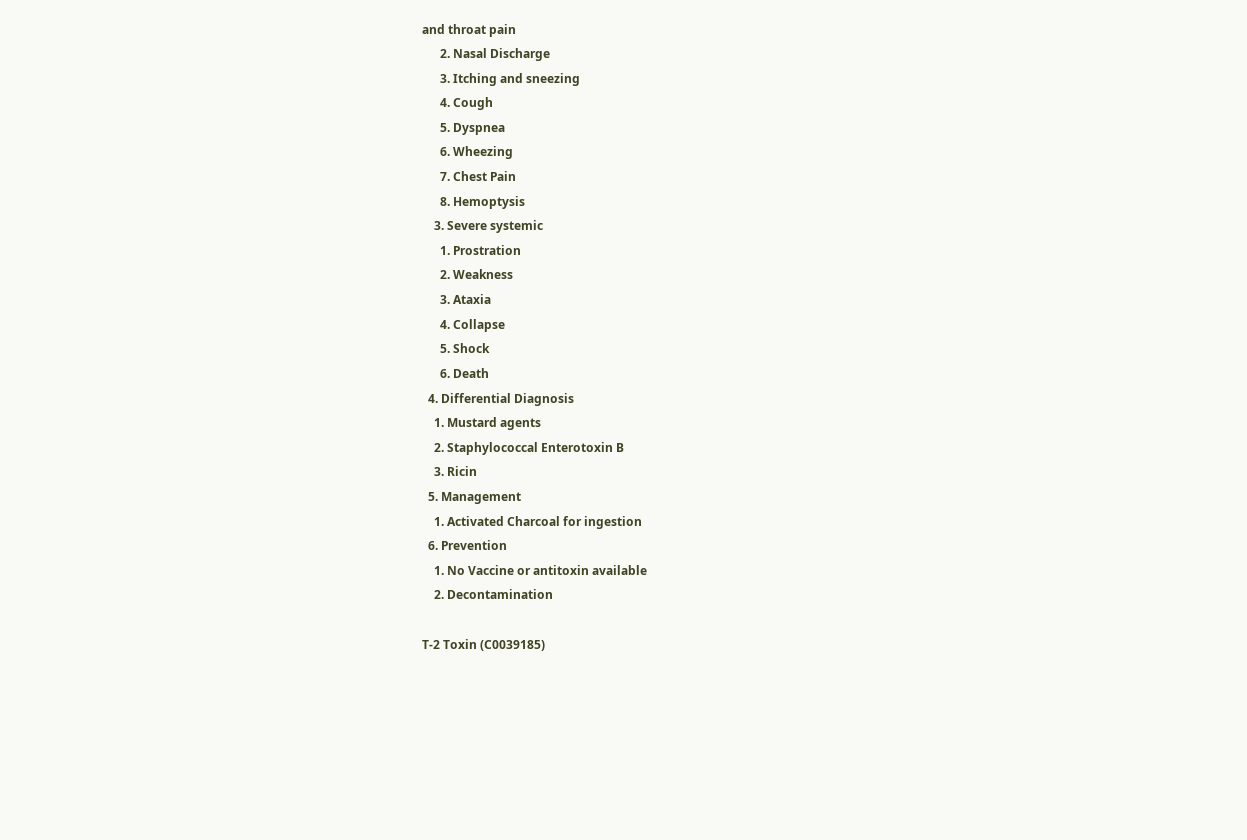and throat pain
      2. Nasal Discharge
      3. Itching and sneezing
      4. Cough
      5. Dyspnea
      6. Wheezing
      7. Chest Pain
      8. Hemoptysis
    3. Severe systemic
      1. Prostration
      2. Weakness
      3. Ataxia
      4. Collapse
      5. Shock
      6. Death
  4. Differential Diagnosis
    1. Mustard agents
    2. Staphylococcal Enterotoxin B
    3. Ricin
  5. Management
    1. Activated Charcoal for ingestion
  6. Prevention
    1. No Vaccine or antitoxin available
    2. Decontamination

T-2 Toxin (C0039185)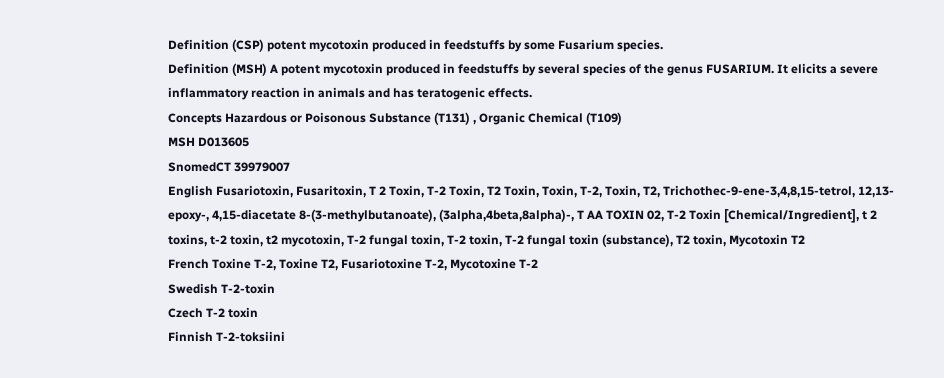Definition (CSP) potent mycotoxin produced in feedstuffs by some Fusarium species.
Definition (MSH) A potent mycotoxin produced in feedstuffs by several species of the genus FUSARIUM. It elicits a severe inflammatory reaction in animals and has teratogenic effects.
Concepts Hazardous or Poisonous Substance (T131) , Organic Chemical (T109)
MSH D013605
SnomedCT 39979007
English Fusariotoxin, Fusaritoxin, T 2 Toxin, T-2 Toxin, T2 Toxin, Toxin, T-2, Toxin, T2, Trichothec-9-ene-3,4,8,15-tetrol, 12,13-epoxy-, 4,15-diacetate 8-(3-methylbutanoate), (3alpha,4beta,8alpha)-, T AA TOXIN 02, T-2 Toxin [Chemical/Ingredient], t 2 toxins, t-2 toxin, t2 mycotoxin, T-2 fungal toxin, T-2 toxin, T-2 fungal toxin (substance), T2 toxin, Mycotoxin T2
French Toxine T-2, Toxine T2, Fusariotoxine T-2, Mycotoxine T-2
Swedish T-2-toxin
Czech T-2 toxin
Finnish T-2-toksiini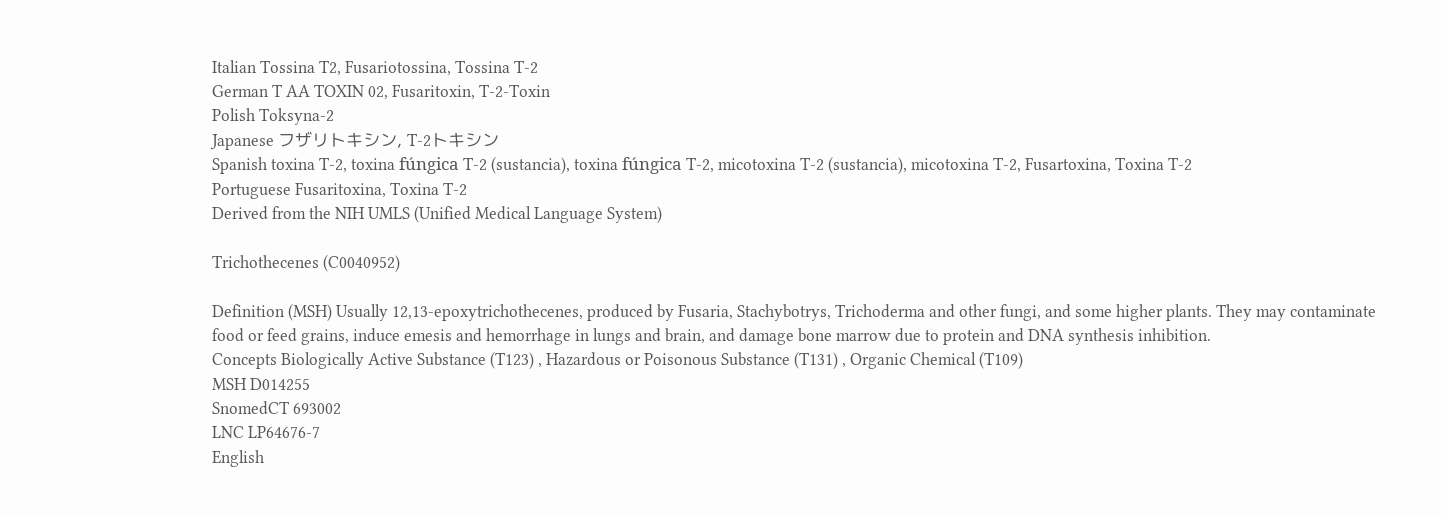Italian Tossina T2, Fusariotossina, Tossina T-2
German T AA TOXIN 02, Fusaritoxin, T-2-Toxin
Polish Toksyna-2
Japanese フザリトキシン, T-2トキシン
Spanish toxina T-2, toxina fúngica T-2 (sustancia), toxina fúngica T-2, micotoxina T-2 (sustancia), micotoxina T-2, Fusartoxina, Toxina T-2
Portuguese Fusaritoxina, Toxina T-2
Derived from the NIH UMLS (Unified Medical Language System)

Trichothecenes (C0040952)

Definition (MSH) Usually 12,13-epoxytrichothecenes, produced by Fusaria, Stachybotrys, Trichoderma and other fungi, and some higher plants. They may contaminate food or feed grains, induce emesis and hemorrhage in lungs and brain, and damage bone marrow due to protein and DNA synthesis inhibition.
Concepts Biologically Active Substance (T123) , Hazardous or Poisonous Substance (T131) , Organic Chemical (T109)
MSH D014255
SnomedCT 693002
LNC LP64676-7
English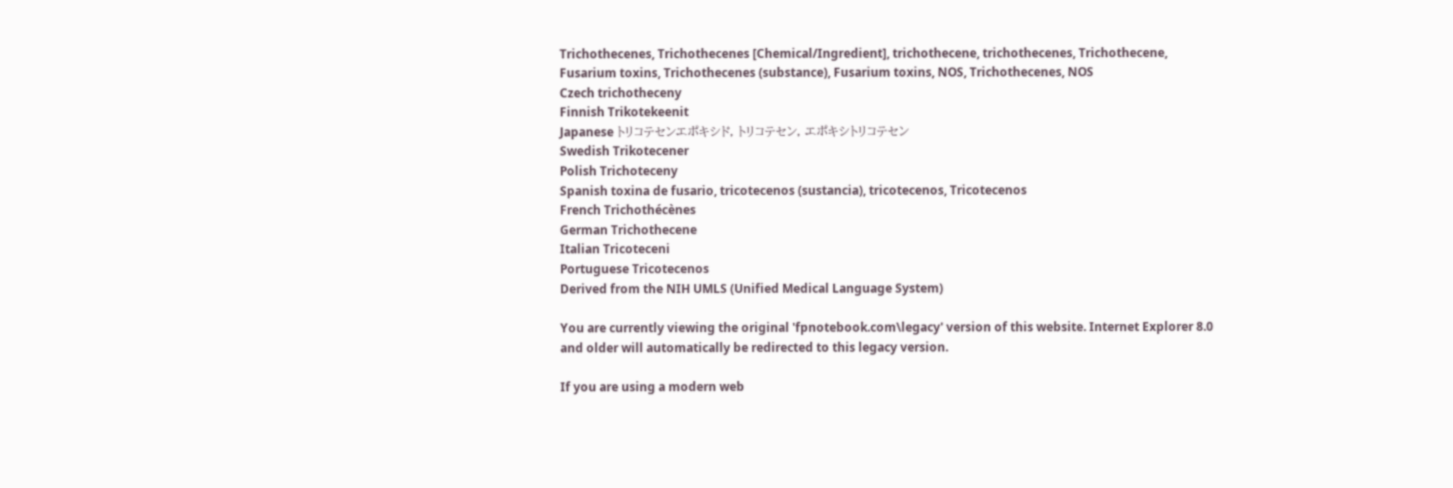Trichothecenes, Trichothecenes [Chemical/Ingredient], trichothecene, trichothecenes, Trichothecene, Fusarium toxins, Trichothecenes (substance), Fusarium toxins, NOS, Trichothecenes, NOS
Czech trichotheceny
Finnish Trikotekeenit
Japanese トリコテセンエポキシド, トリコテセン, エポキシトリコテセン
Swedish Trikotecener
Polish Trichoteceny
Spanish toxina de fusario, tricotecenos (sustancia), tricotecenos, Tricotecenos
French Trichothécènes
German Trichothecene
Italian Tricoteceni
Portuguese Tricotecenos
Derived from the NIH UMLS (Unified Medical Language System)

You are currently viewing the original 'fpnotebook.com\legacy' version of this website. Internet Explorer 8.0 and older will automatically be redirected to this legacy version.

If you are using a modern web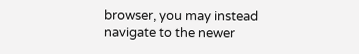browser, you may instead navigate to the newer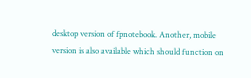desktop version of fpnotebook. Another, mobile version is also available which should function on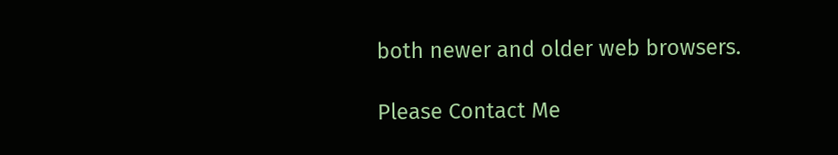both newer and older web browsers.

Please Contact Me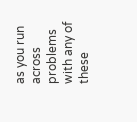as you run across problems with any of these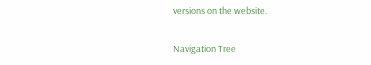versions on the website.

Navigation Tree